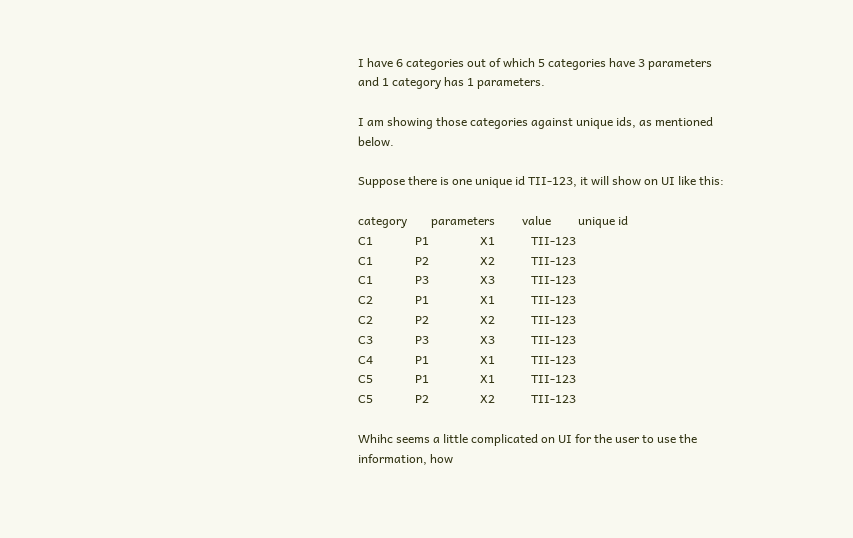I have 6 categories out of which 5 categories have 3 parameters and 1 category has 1 parameters.

I am showing those categories against unique ids, as mentioned below.

Suppose there is one unique id TII-123, it will show on UI like this:

category        parameters         value         unique id
C1              P1                 X1            TII-123
C1              P2                 X2            TII-123
C1              P3                 X3            TII-123
C2              P1                 X1            TII-123
C2              P2                 X2            TII-123
C3              P3                 X3            TII-123
C4              P1                 X1            TII-123
C5              P1                 X1            TII-123
C5              P2                 X2            TII-123

Whihc seems a little complicated on UI for the user to use the information, how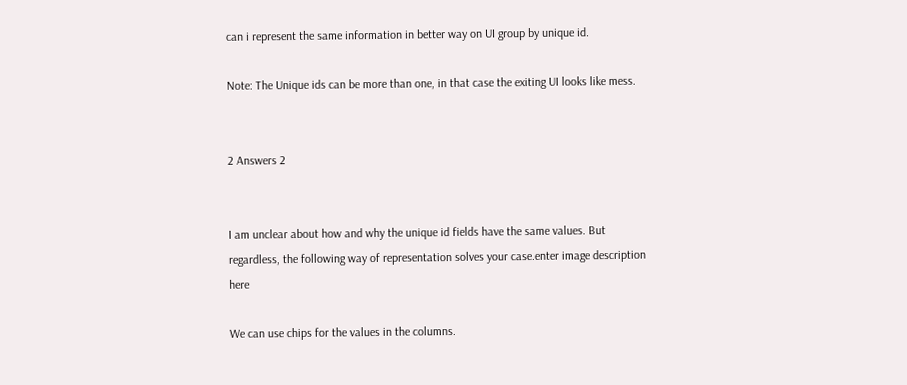can i represent the same information in better way on UI group by unique id.

Note: The Unique ids can be more than one, in that case the exiting UI looks like mess.


2 Answers 2


I am unclear about how and why the unique id fields have the same values. But regardless, the following way of representation solves your case.enter image description here

We can use chips for the values in the columns.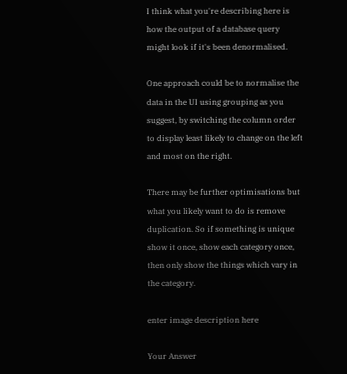I think what you're describing here is how the output of a database query might look if it's been denormalised.

One approach could be to normalise the data in the UI using grouping as you suggest, by switching the column order to display least likely to change on the left and most on the right.

There may be further optimisations but what you likely want to do is remove duplication. So if something is unique show it once, show each category once, then only show the things which vary in the category.

enter image description here

Your Answer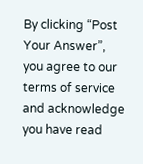By clicking “Post Your Answer”, you agree to our terms of service and acknowledge you have read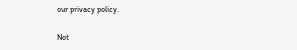our privacy policy.

Not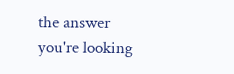the answer you're looking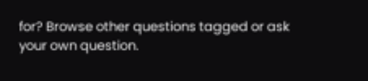for? Browse other questions tagged or ask your own question.